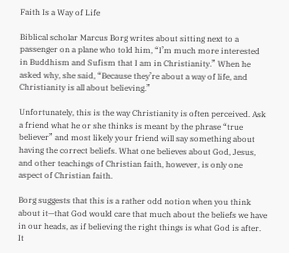Faith Is a Way of Life

Biblical scholar Marcus Borg writes about sitting next to a passenger on a plane who told him, “I’m much more interested in Buddhism and Sufism that I am in Christianity.” When he asked why, she said, “Because they’re about a way of life, and Christianity is all about believing.”

Unfortunately, this is the way Christianity is often perceived. Ask a friend what he or she thinks is meant by the phrase “true believer” and most likely your friend will say something about having the correct beliefs. What one believes about God, Jesus, and other teachings of Christian faith, however, is only one aspect of Christian faith.

Borg suggests that this is a rather odd notion when you think about it—that God would care that much about the beliefs we have in our heads, as if believing the right things is what God is after. It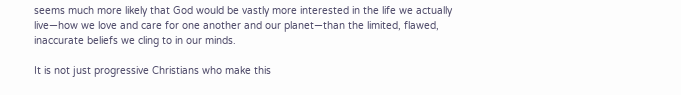seems much more likely that God would be vastly more interested in the life we actually live—how we love and care for one another and our planet—than the limited, flawed, inaccurate beliefs we cling to in our minds.

It is not just progressive Christians who make this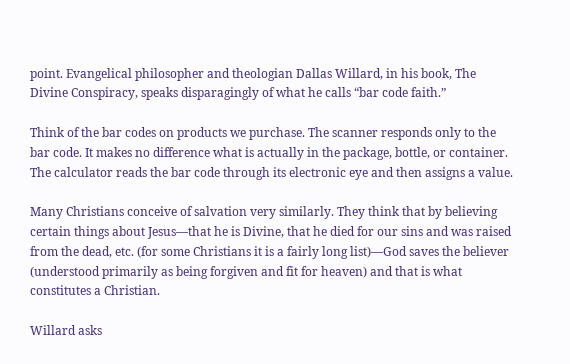point. Evangelical philosopher and theologian Dallas Willard, in his book, The Divine Conspiracy, speaks disparagingly of what he calls “bar code faith.”

Think of the bar codes on products we purchase. The scanner responds only to the bar code. It makes no difference what is actually in the package, bottle, or container. The calculator reads the bar code through its electronic eye and then assigns a value.

Many Christians conceive of salvation very similarly. They think that by believing certain things about Jesus—that he is Divine, that he died for our sins and was raised from the dead, etc. (for some Christians it is a fairly long list)—God saves the believer (understood primarily as being forgiven and fit for heaven) and that is what constitutes a Christian.

Willard asks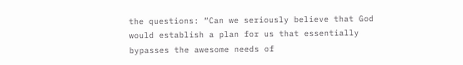the questions: “Can we seriously believe that God would establish a plan for us that essentially bypasses the awesome needs of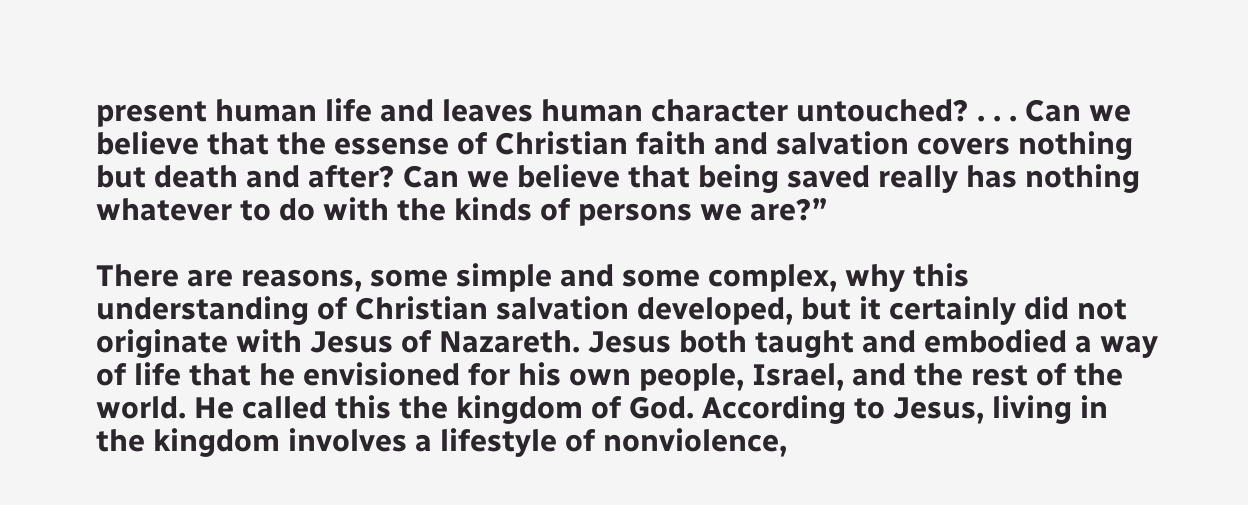present human life and leaves human character untouched? . . . Can we believe that the essense of Christian faith and salvation covers nothing but death and after? Can we believe that being saved really has nothing whatever to do with the kinds of persons we are?”

There are reasons, some simple and some complex, why this understanding of Christian salvation developed, but it certainly did not originate with Jesus of Nazareth. Jesus both taught and embodied a way of life that he envisioned for his own people, Israel, and the rest of the world. He called this the kingdom of God. According to Jesus, living in the kingdom involves a lifestyle of nonviolence,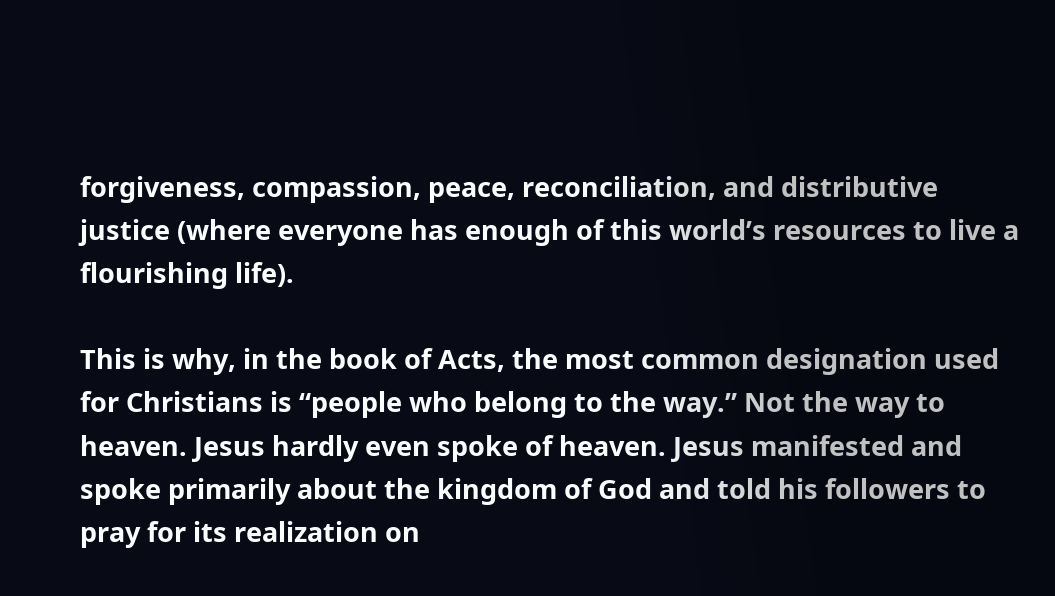forgiveness, compassion, peace, reconciliation, and distributive justice (where everyone has enough of this world’s resources to live a flourishing life).

This is why, in the book of Acts, the most common designation used for Christians is “people who belong to the way.” Not the way to heaven. Jesus hardly even spoke of heaven. Jesus manifested and spoke primarily about the kingdom of God and told his followers to pray for its realization on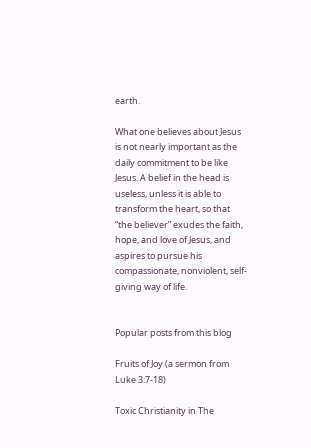earth.

What one believes about Jesus is not nearly important as the daily commitment to be like Jesus. A belief in the head is useless, unless it is able to transform the heart, so that “the believer” exudes the faith, hope, and love of Jesus, and aspires to pursue his compassionate, nonviolent, self-giving way of life.


Popular posts from this blog

Fruits of Joy (a sermon from Luke 3:7-18)

Toxic Christianity in The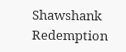Shawshank Redemption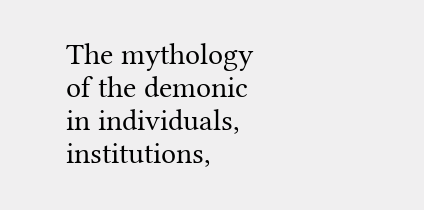The mythology of the demonic in individuals, institutions,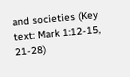and societies (Key text: Mark 1:12-15, 21-28)